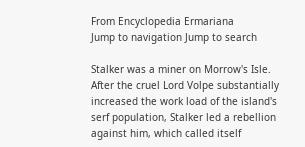From Encyclopedia Ermariana
Jump to navigation Jump to search

Stalker was a miner on Morrow's Isle. After the cruel Lord Volpe substantially increased the work load of the island's serf population, Stalker led a rebellion against him, which called itself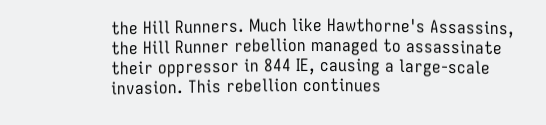the Hill Runners. Much like Hawthorne's Assassins, the Hill Runner rebellion managed to assassinate their oppressor in 844 IE, causing a large-scale invasion. This rebellion continues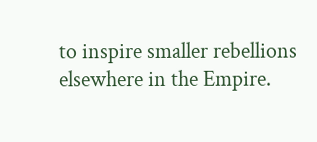to inspire smaller rebellions elsewhere in the Empire.